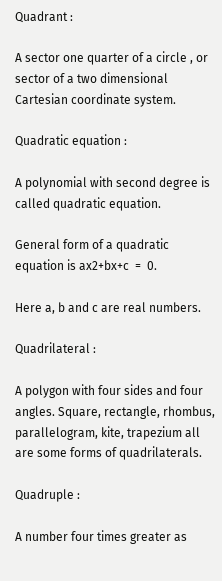Quadrant :

A sector one quarter of a circle , or sector of a two dimensional Cartesian coordinate system.

Quadratic equation :

A polynomial with second degree is called quadratic equation.

General form of a quadratic equation is ax2+bx+c  =  0.

Here a, b and c are real numbers.

Quadrilateral :

A polygon with four sides and four angles. Square, rectangle, rhombus, parallelogram, kite, trapezium all are some forms of quadrilaterals.

Quadruple :

A number four times greater as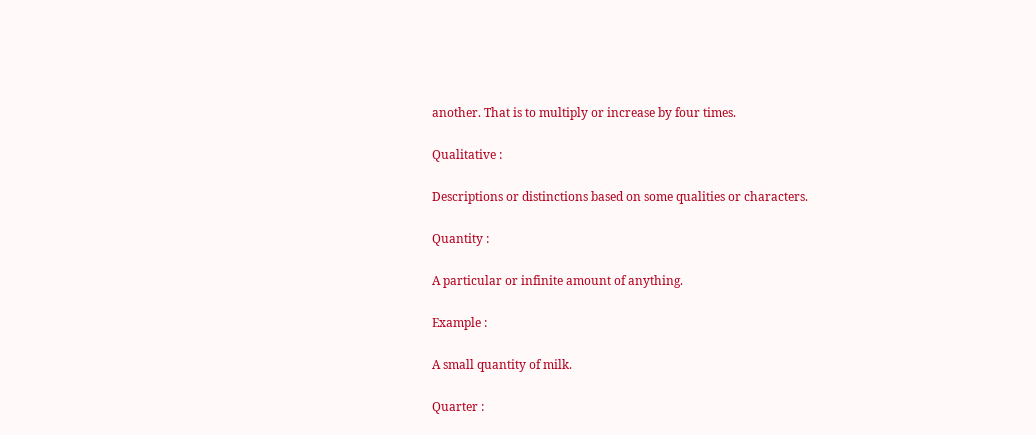another. That is to multiply or increase by four times.

Qualitative :

Descriptions or distinctions based on some qualities or characters.

Quantity :

A particular or infinite amount of anything.

Example :

A small quantity of milk.

Quarter :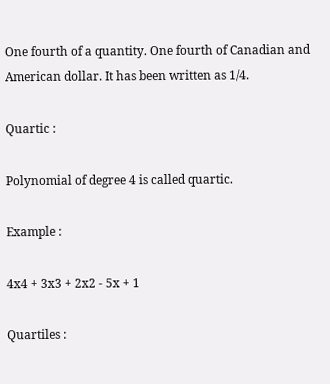One fourth of a quantity. One fourth of Canadian and American dollar. It has been written as 1/4.

Quartic :

Polynomial of degree 4 is called quartic.

Example :

4x4 + 3x3 + 2x2 - 5x + 1

Quartiles :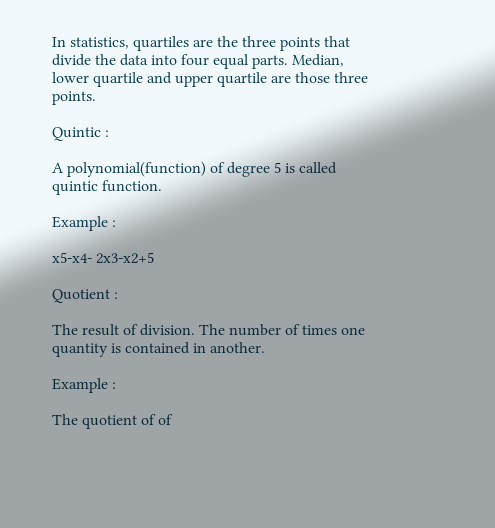In statistics, quartiles are the three points that divide the data into four equal parts. Median, lower quartile and upper quartile are those three points.

Quintic :

A polynomial(function) of degree 5 is called quintic function.

Example :

x5-x4- 2x3-x2+5

Quotient :

The result of division. The number of times one quantity is contained in another.

Example :

The quotient of of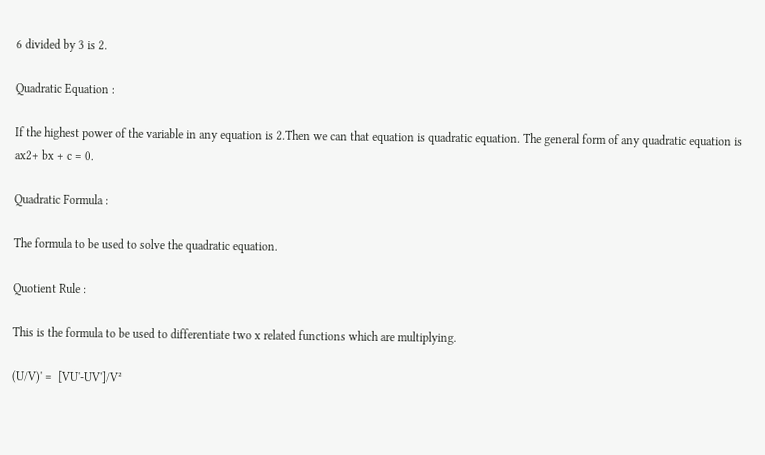6 divided by 3 is 2.

Quadratic Equation :

If the highest power of the variable in any equation is 2.Then we can that equation is quadratic equation. The general form of any quadratic equation is ax2+ bx + c = 0.

Quadratic Formula :

The formula to be used to solve the quadratic equation.

Quotient Rule :

This is the formula to be used to differentiate two x related functions which are multiplying.

(U/V)' =  [VU'-UV']/V²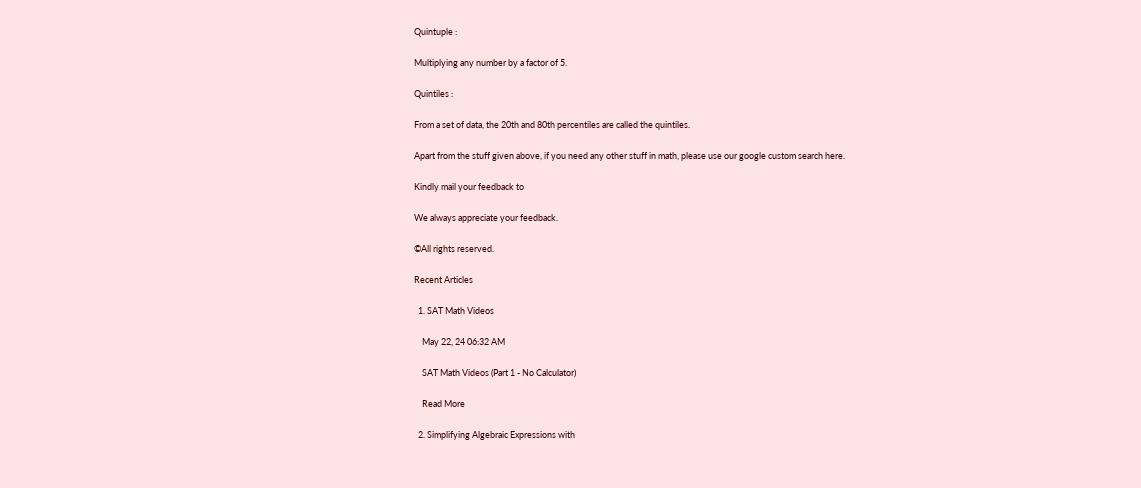Quintuple :

Multiplying any number by a factor of 5.

Quintiles :

From a set of data, the 20th and 80th percentiles are called the quintiles.

Apart from the stuff given above, if you need any other stuff in math, please use our google custom search here.

Kindly mail your feedback to

We always appreciate your feedback.

©All rights reserved.

Recent Articles

  1. SAT Math Videos

    May 22, 24 06:32 AM

    SAT Math Videos (Part 1 - No Calculator)

    Read More

  2. Simplifying Algebraic Expressions with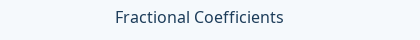Fractional Coefficients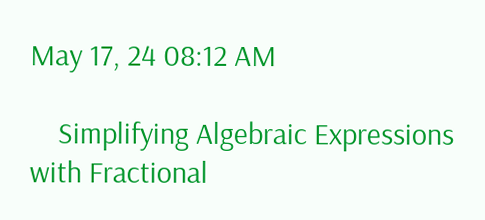May 17, 24 08:12 AM

    Simplifying Algebraic Expressions with Fractional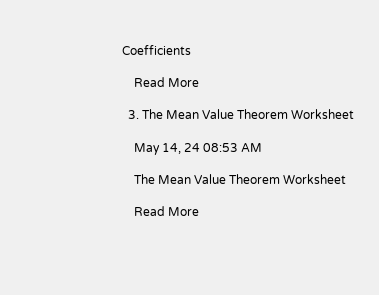Coefficients

    Read More

  3. The Mean Value Theorem Worksheet

    May 14, 24 08:53 AM

    The Mean Value Theorem Worksheet

    Read More